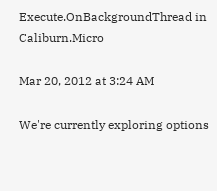Execute.OnBackgroundThread in Caliburn.Micro

Mar 20, 2012 at 3:24 AM

We're currently exploring options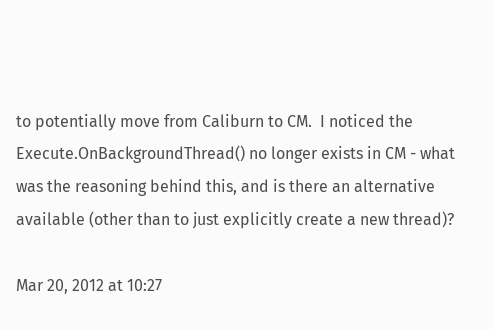to potentially move from Caliburn to CM.  I noticed the Execute.OnBackgroundThread() no longer exists in CM - what was the reasoning behind this, and is there an alternative available (other than to just explicitly create a new thread)?

Mar 20, 2012 at 10:27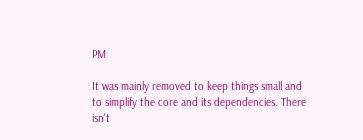PM

It was mainly removed to keep things small and to simplify the core and its dependencies. There isn't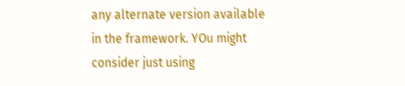any alternate version available in the framework. YOu might consider just using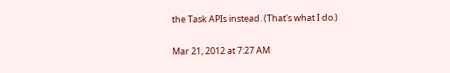the Task APIs instead. (That's what I do.)

Mar 21, 2012 at 7:27 AM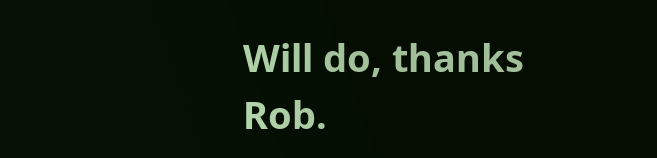Will do, thanks Rob.